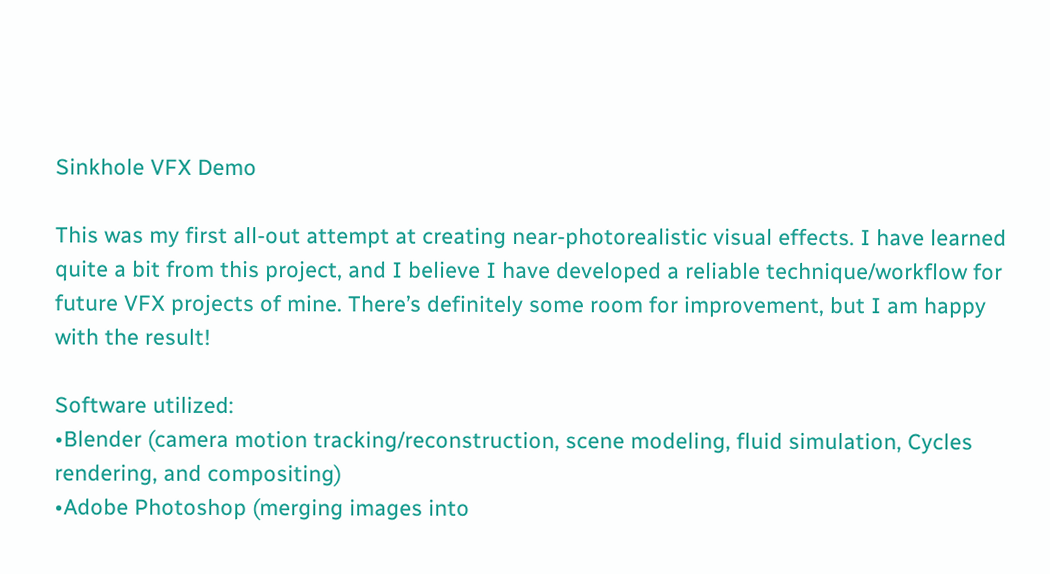Sinkhole VFX Demo

This was my first all-out attempt at creating near-photorealistic visual effects. I have learned quite a bit from this project, and I believe I have developed a reliable technique/workflow for future VFX projects of mine. There’s definitely some room for improvement, but I am happy with the result!

Software utilized:
•Blender (camera motion tracking/reconstruction, scene modeling, fluid simulation, Cycles rendering, and compositing)
•Adobe Photoshop (merging images into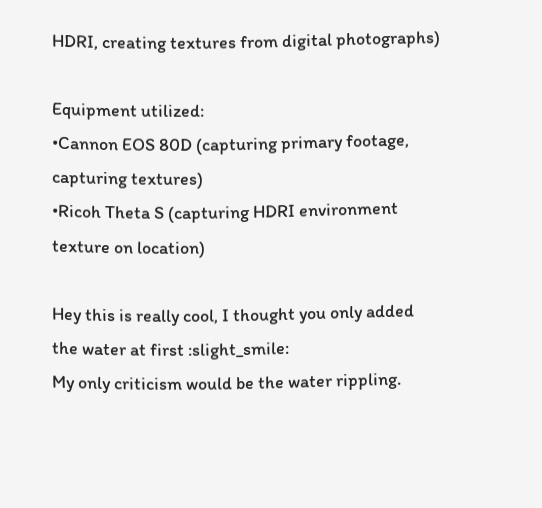HDRI, creating textures from digital photographs)

Equipment utilized:
•Cannon EOS 80D (capturing primary footage, capturing textures)
•Ricoh Theta S (capturing HDRI environment texture on location)

Hey this is really cool, I thought you only added the water at first :slight_smile:
My only criticism would be the water rippling.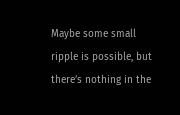Maybe some small ripple is possible, but there’s nothing in the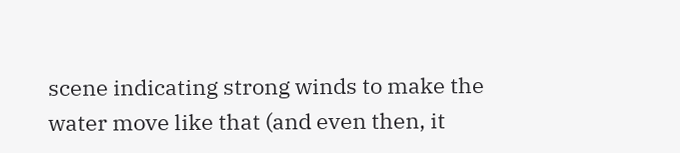scene indicating strong winds to make the water move like that (and even then, it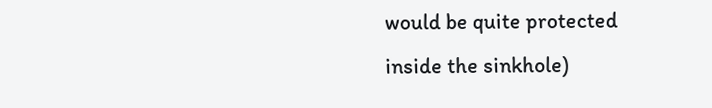would be quite protected inside the sinkhole)